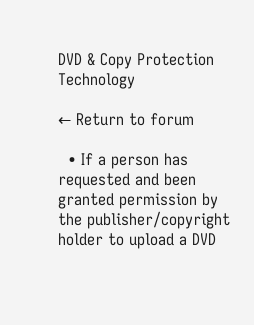DVD & Copy Protection Technology

← Return to forum

  • If a person has requested and been granted permission by the publisher/copyright holder to upload a DVD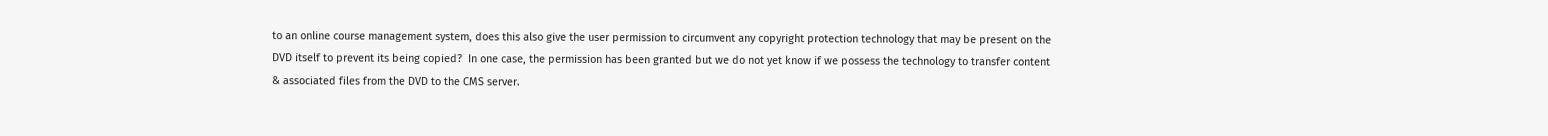to an online course management system, does this also give the user permission to circumvent any copyright protection technology that may be present on the DVD itself to prevent its being copied?  In one case, the permission has been granted but we do not yet know if we possess the technology to transfer content & associated files from the DVD to the CMS server.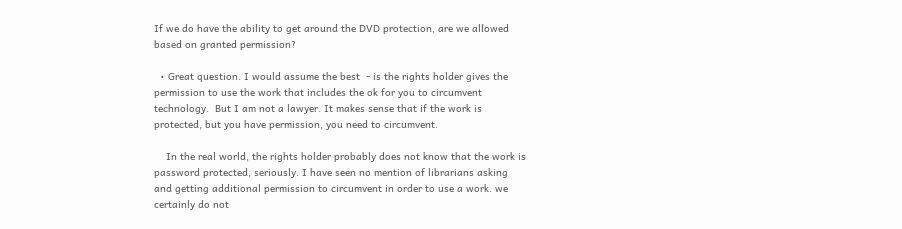If we do have the ability to get around the DVD protection, are we allowed based on granted permission?

  • Great question. I would assume the best  - is the rights holder gives the permission to use the work that includes the ok for you to circumvent technology.  But I am not a lawyer. It makes sense that if the work is protected, but you have permission, you need to circumvent.

    In the real world, the rights holder probably does not know that the work is password protected, seriously. I have seen no mention of librarians asking and getting additional permission to circumvent in order to use a work. we certainly do not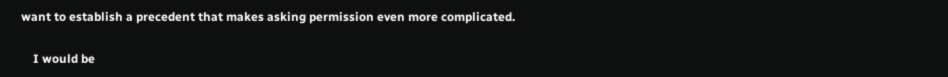want to establish a precedent that makes asking permission even more complicated.

    I would be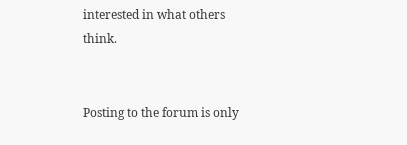interested in what others think.


Posting to the forum is only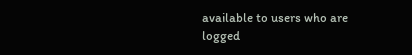available to users who are logged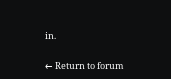in.

← Return to forum